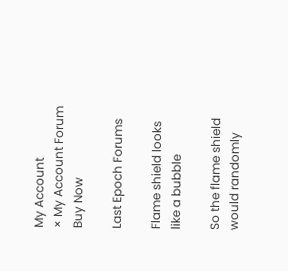My Account
× My Account Forum Buy Now

Last Epoch Forums

Flame shield looks like a bubble

So the flame shield would randomly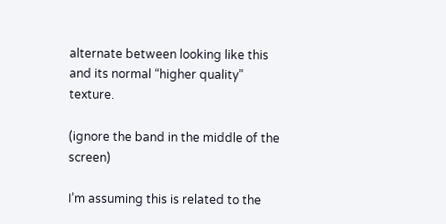alternate between looking like this and its normal “higher quality” texture.

(ignore the band in the middle of the screen)

I’m assuming this is related to the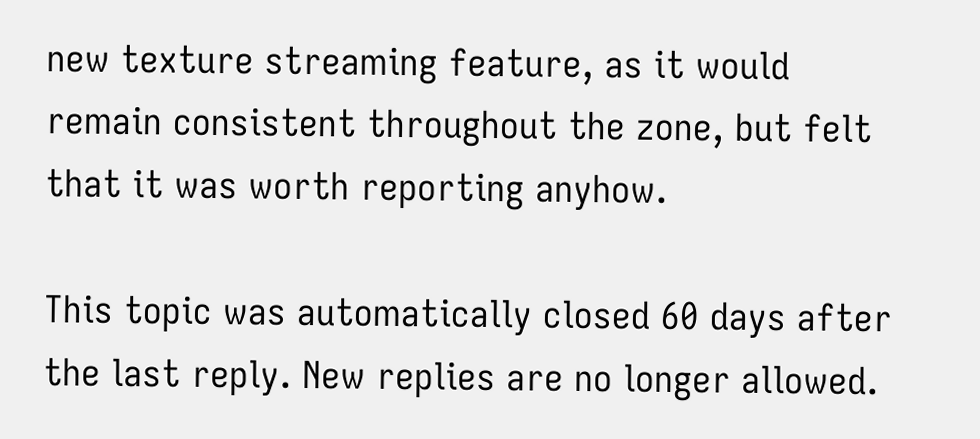new texture streaming feature, as it would remain consistent throughout the zone, but felt that it was worth reporting anyhow.

This topic was automatically closed 60 days after the last reply. New replies are no longer allowed.